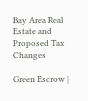Bay Area Real Estate and Proposed Tax Changes

Green Escrow |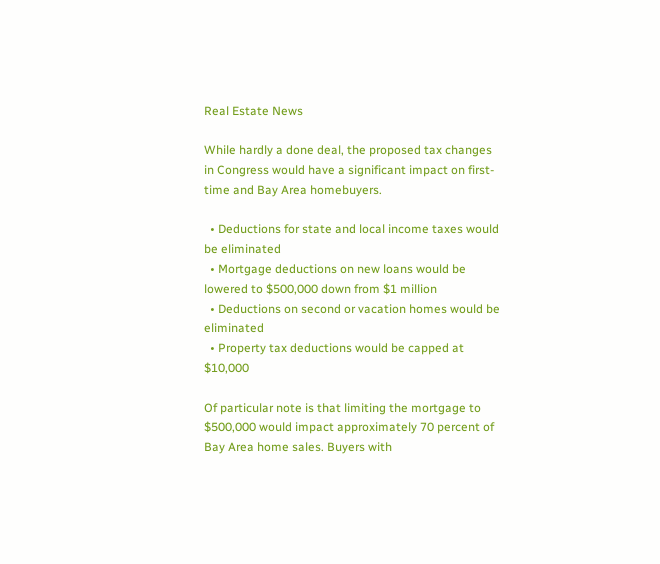Real Estate News

While hardly a done deal, the proposed tax changes in Congress would have a significant impact on first-time and Bay Area homebuyers.

  • Deductions for state and local income taxes would be eliminated
  • Mortgage deductions on new loans would be lowered to $500,000 down from $1 million
  • Deductions on second or vacation homes would be eliminated
  • Property tax deductions would be capped at $10,000

Of particular note is that limiting the mortgage to $500,000 would impact approximately 70 percent of Bay Area home sales. Buyers with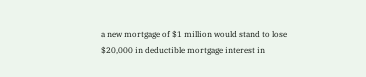a new mortgage of $1 million would stand to lose $20,000 in deductible mortgage interest in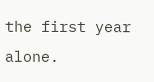the first year alone.